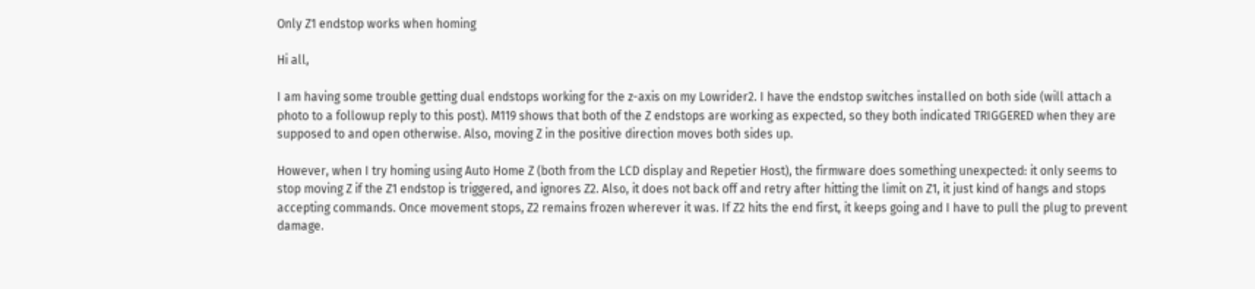Only Z1 endstop works when homing

Hi all,

I am having some trouble getting dual endstops working for the z-axis on my Lowrider2. I have the endstop switches installed on both side (will attach a photo to a followup reply to this post). M119 shows that both of the Z endstops are working as expected, so they both indicated TRIGGERED when they are supposed to and open otherwise. Also, moving Z in the positive direction moves both sides up.

However, when I try homing using Auto Home Z (both from the LCD display and Repetier Host), the firmware does something unexpected: it only seems to stop moving Z if the Z1 endstop is triggered, and ignores Z2. Also, it does not back off and retry after hitting the limit on Z1, it just kind of hangs and stops accepting commands. Once movement stops, Z2 remains frozen wherever it was. If Z2 hits the end first, it keeps going and I have to pull the plug to prevent damage.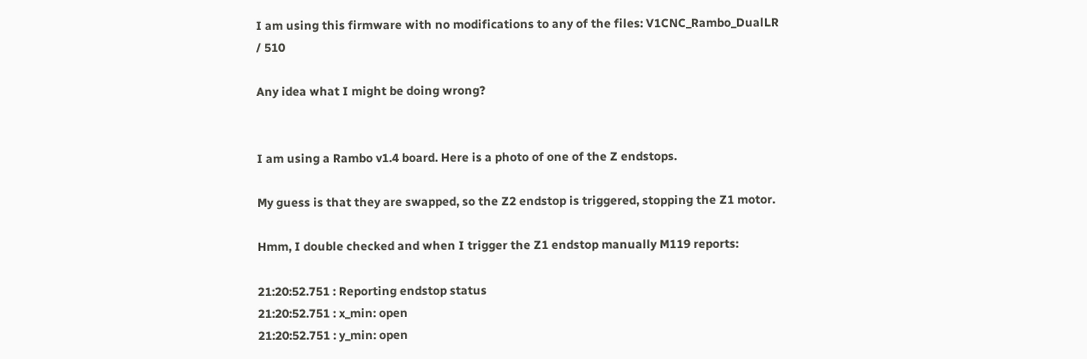I am using this firmware with no modifications to any of the files: V1CNC_Rambo_DualLR / 510

Any idea what I might be doing wrong?


I am using a Rambo v1.4 board. Here is a photo of one of the Z endstops.

My guess is that they are swapped, so the Z2 endstop is triggered, stopping the Z1 motor.

Hmm, I double checked and when I trigger the Z1 endstop manually M119 reports:

21:20:52.751 : Reporting endstop status
21:20:52.751 : x_min: open
21:20:52.751 : y_min: open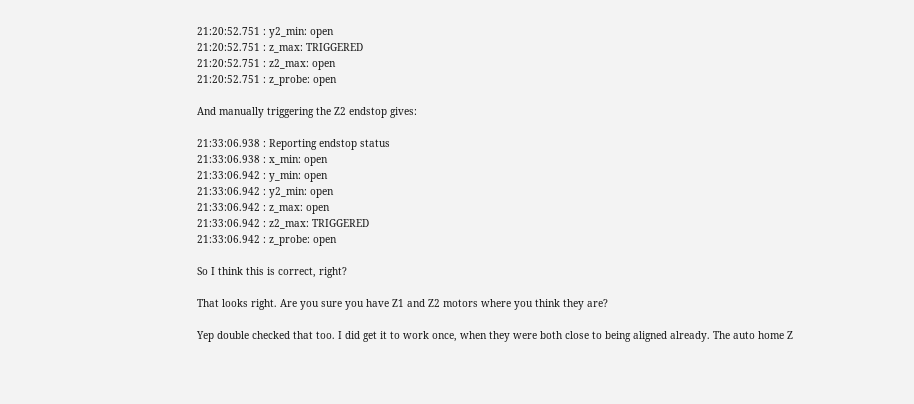21:20:52.751 : y2_min: open
21:20:52.751 : z_max: TRIGGERED
21:20:52.751 : z2_max: open
21:20:52.751 : z_probe: open

And manually triggering the Z2 endstop gives:

21:33:06.938 : Reporting endstop status
21:33:06.938 : x_min: open
21:33:06.942 : y_min: open
21:33:06.942 : y2_min: open
21:33:06.942 : z_max: open
21:33:06.942 : z2_max: TRIGGERED
21:33:06.942 : z_probe: open

So I think this is correct, right?

That looks right. Are you sure you have Z1 and Z2 motors where you think they are?

Yep double checked that too. I did get it to work once, when they were both close to being aligned already. The auto home Z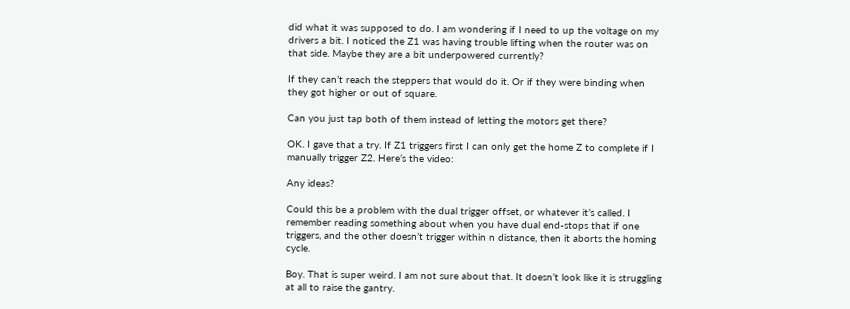did what it was supposed to do. I am wondering if I need to up the voltage on my drivers a bit. I noticed the Z1 was having trouble lifting when the router was on that side. Maybe they are a bit underpowered currently?

If they can’t reach the steppers that would do it. Or if they were binding when they got higher or out of square.

Can you just tap both of them instead of letting the motors get there?

OK. I gave that a try. If Z1 triggers first I can only get the home Z to complete if I manually trigger Z2. Here’s the video:

Any ideas?

Could this be a problem with the dual trigger offset, or whatever it’s called. I remember reading something about when you have dual end-stops that if one triggers, and the other doesn’t trigger within n distance, then it aborts the homing cycle.

Boy. That is super weird. I am not sure about that. It doesn’t look like it is struggling at all to raise the gantry.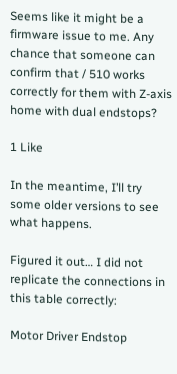Seems like it might be a firmware issue to me. Any chance that someone can confirm that / 510 works correctly for them with Z-axis home with dual endstops?

1 Like

In the meantime, I’ll try some older versions to see what happens.

Figured it out… I did not replicate the connections in this table correctly:

Motor Driver Endstop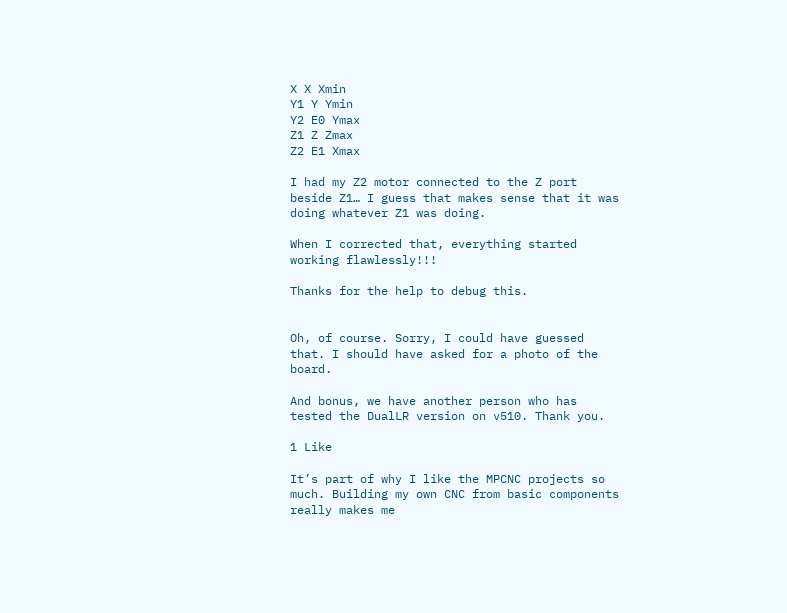X X Xmin
Y1 Y Ymin
Y2 E0 Ymax
Z1 Z Zmax
Z2 E1 Xmax

I had my Z2 motor connected to the Z port beside Z1… I guess that makes sense that it was doing whatever Z1 was doing.

When I corrected that, everything started working flawlessly!!!

Thanks for the help to debug this.


Oh, of course. Sorry, I could have guessed that. I should have asked for a photo of the board.

And bonus, we have another person who has tested the DualLR version on v510. Thank you.

1 Like

It’s part of why I like the MPCNC projects so much. Building my own CNC from basic components really makes me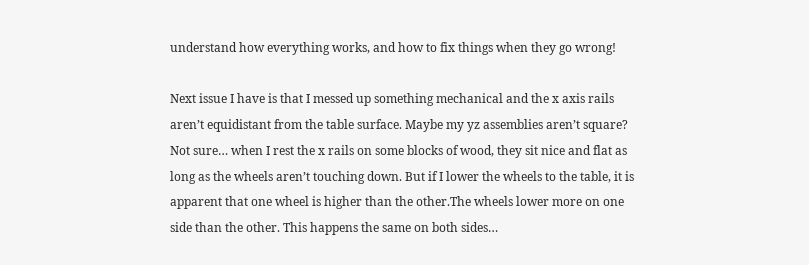understand how everything works, and how to fix things when they go wrong!

Next issue I have is that I messed up something mechanical and the x axis rails aren’t equidistant from the table surface. Maybe my yz assemblies aren’t square? Not sure… when I rest the x rails on some blocks of wood, they sit nice and flat as long as the wheels aren’t touching down. But if I lower the wheels to the table, it is apparent that one wheel is higher than the other.The wheels lower more on one side than the other. This happens the same on both sides…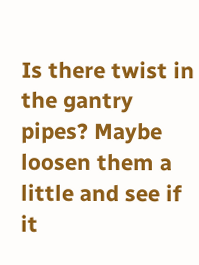Is there twist in the gantry pipes? Maybe loosen them a little and see if it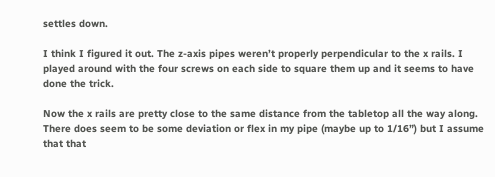settles down.

I think I figured it out. The z-axis pipes weren’t properly perpendicular to the x rails. I played around with the four screws on each side to square them up and it seems to have done the trick.

Now the x rails are pretty close to the same distance from the tabletop all the way along. There does seem to be some deviation or flex in my pipe (maybe up to 1/16”) but I assume that that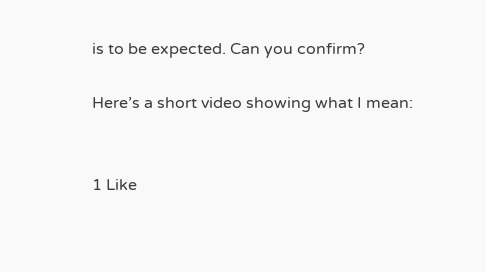is to be expected. Can you confirm?

Here’s a short video showing what I mean:


1 Like